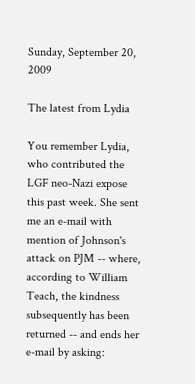Sunday, September 20, 2009

The latest from Lydia

You remember Lydia, who contributed the LGF neo-Nazi expose this past week. She sent me an e-mail with mention of Johnson's attack on PJM -- where, according to William Teach, the kindness subsequently has been returned -- and ends her e-mail by asking: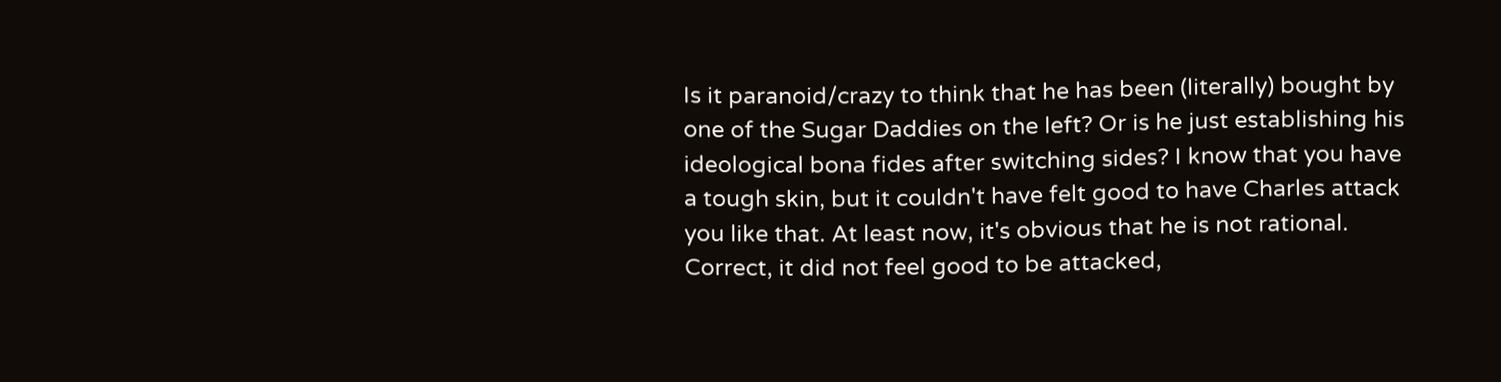Is it paranoid/crazy to think that he has been (literally) bought by one of the Sugar Daddies on the left? Or is he just establishing his ideological bona fides after switching sides? I know that you have a tough skin, but it couldn't have felt good to have Charles attack you like that. At least now, it's obvious that he is not rational.
Correct, it did not feel good to be attacked,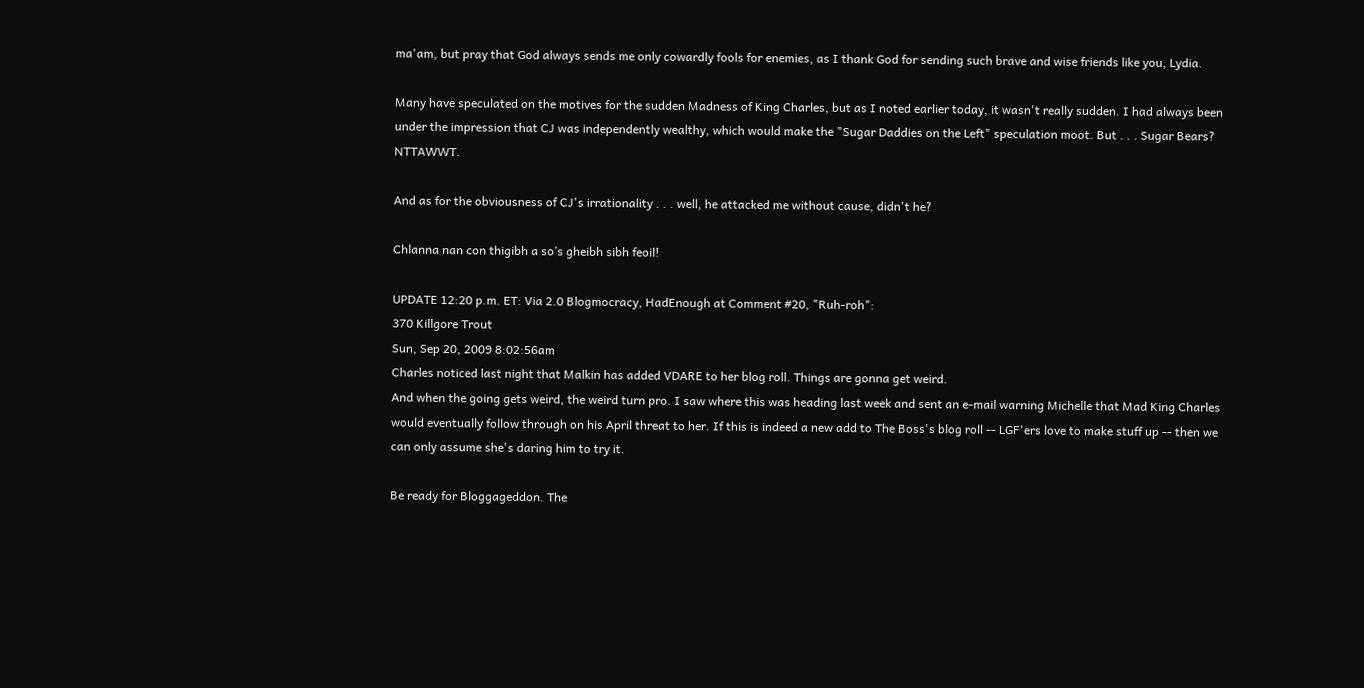ma'am, but pray that God always sends me only cowardly fools for enemies, as I thank God for sending such brave and wise friends like you, Lydia.

Many have speculated on the motives for the sudden Madness of King Charles, but as I noted earlier today, it wasn't really sudden. I had always been under the impression that CJ was independently wealthy, which would make the "Sugar Daddies on the Left" speculation moot. But . . . Sugar Bears? NTTAWWT.

And as for the obviousness of CJ's irrationality . . . well, he attacked me without cause, didn't he?

Chlanna nan con thigibh a so’s gheibh sibh feoil!

UPDATE 12:20 p.m. ET: Via 2.0 Blogmocracy, HadEnough at Comment #20, "Ruh-roh":
370 Killgore Trout
Sun, Sep 20, 2009 8:02:56am
Charles noticed last night that Malkin has added VDARE to her blog roll. Things are gonna get weird.
And when the going gets weird, the weird turn pro. I saw where this was heading last week and sent an e-mail warning Michelle that Mad King Charles would eventually follow through on his April threat to her. If this is indeed a new add to The Boss's blog roll -- LGF'ers love to make stuff up -- then we can only assume she's daring him to try it.

Be ready for Bloggageddon. The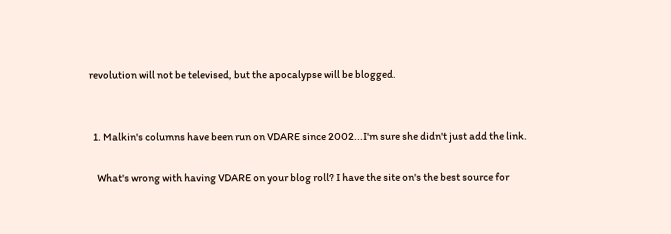revolution will not be televised, but the apocalypse will be blogged.


  1. Malkin's columns have been run on VDARE since 2002...I'm sure she didn't just add the link.

    What's wrong with having VDARE on your blog roll? I have the site on's the best source for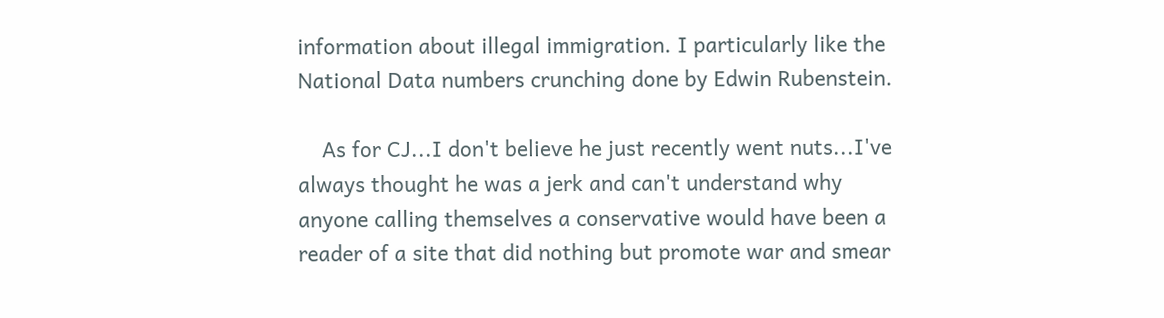information about illegal immigration. I particularly like the National Data numbers crunching done by Edwin Rubenstein.

    As for CJ...I don't believe he just recently went nuts...I've always thought he was a jerk and can't understand why anyone calling themselves a conservative would have been a reader of a site that did nothing but promote war and smear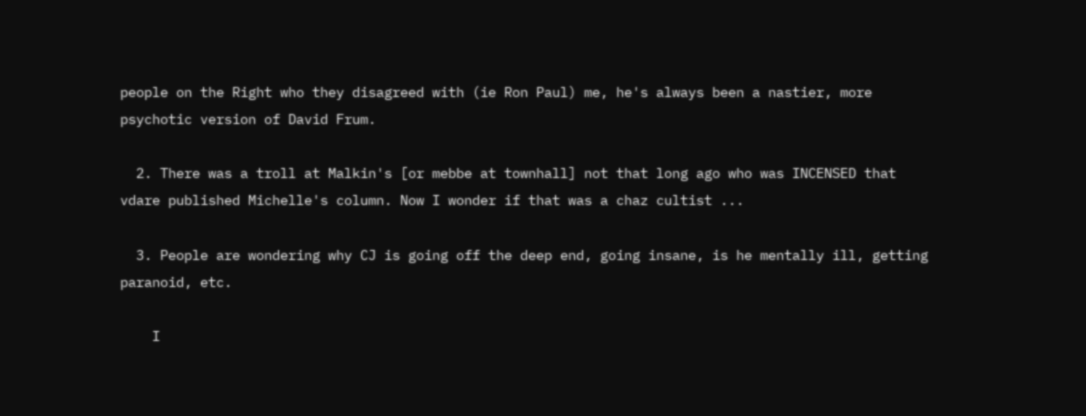people on the Right who they disagreed with (ie Ron Paul) me, he's always been a nastier, more psychotic version of David Frum.

  2. There was a troll at Malkin's [or mebbe at townhall] not that long ago who was INCENSED that vdare published Michelle's column. Now I wonder if that was a chaz cultist ...

  3. People are wondering why CJ is going off the deep end, going insane, is he mentally ill, getting paranoid, etc.

    I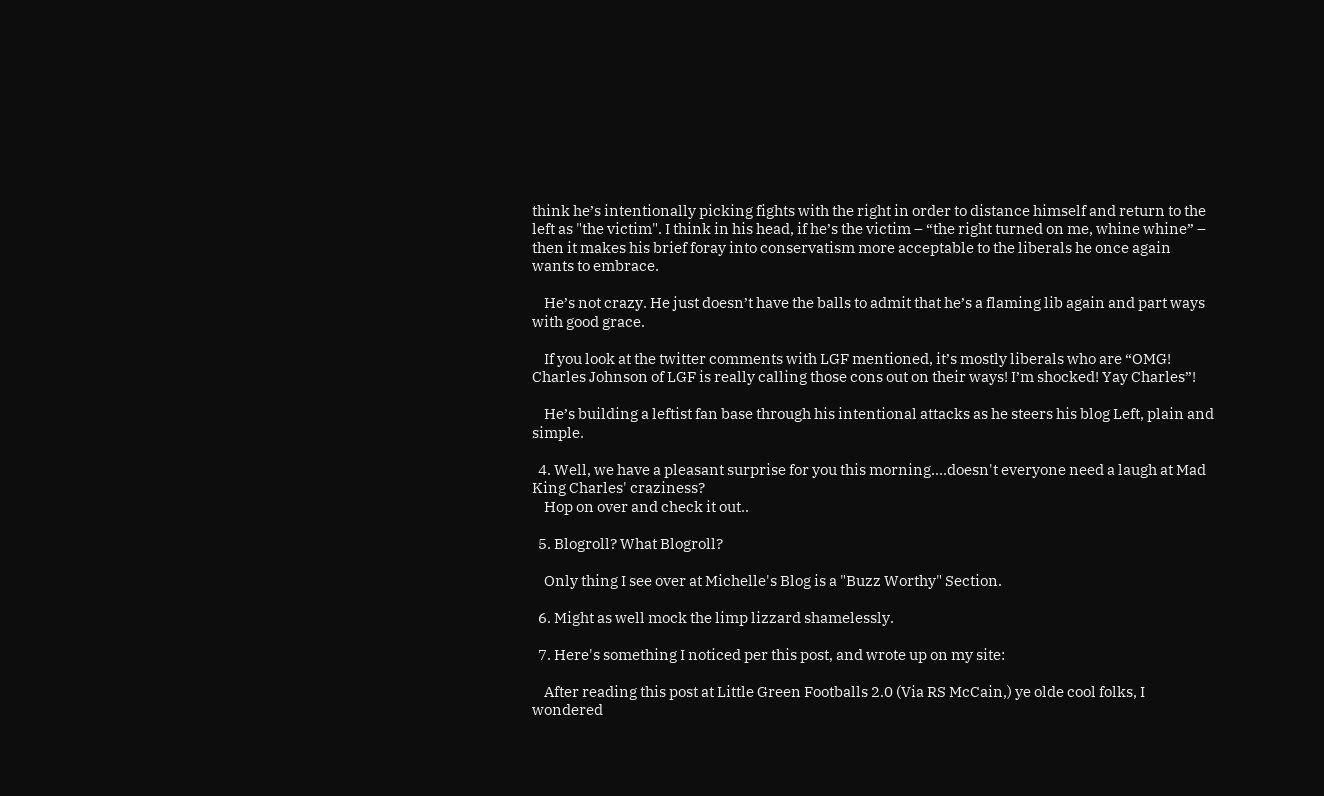think he’s intentionally picking fights with the right in order to distance himself and return to the left as "the victim". I think in his head, if he’s the victim – “the right turned on me, whine whine” – then it makes his brief foray into conservatism more acceptable to the liberals he once again wants to embrace.

    He’s not crazy. He just doesn’t have the balls to admit that he’s a flaming lib again and part ways with good grace.

    If you look at the twitter comments with LGF mentioned, it’s mostly liberals who are “OMG! Charles Johnson of LGF is really calling those cons out on their ways! I’m shocked! Yay Charles”!

    He’s building a leftist fan base through his intentional attacks as he steers his blog Left, plain and simple.

  4. Well, we have a pleasant surprise for you this morning....doesn't everyone need a laugh at Mad King Charles' craziness?
    Hop on over and check it out..

  5. Blogroll? What Blogroll?

    Only thing I see over at Michelle's Blog is a "Buzz Worthy" Section.

  6. Might as well mock the limp lizzard shamelessly.

  7. Here's something I noticed per this post, and wrote up on my site:

    After reading this post at Little Green Footballs 2.0 (Via RS McCain,) ye olde cool folks, I wondered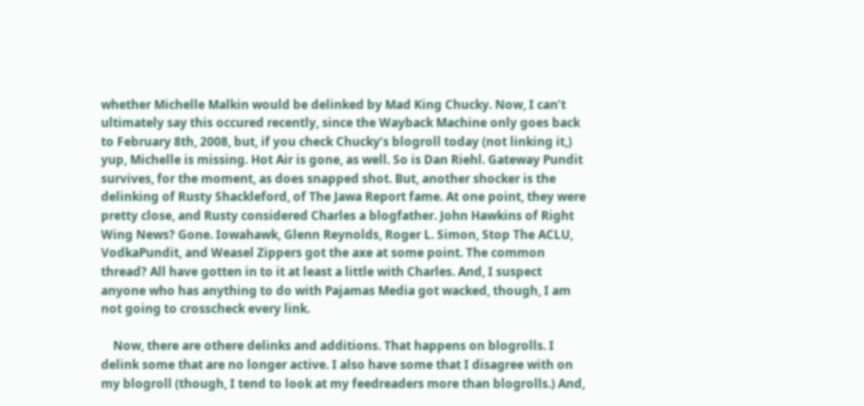whether Michelle Malkin would be delinked by Mad King Chucky. Now, I can’t ultimately say this occured recently, since the Wayback Machine only goes back to February 8th, 2008, but, if you check Chucky’s blogroll today (not linking it,) yup, Michelle is missing. Hot Air is gone, as well. So is Dan Riehl. Gateway Pundit survives, for the moment, as does snapped shot. But, another shocker is the delinking of Rusty Shackleford, of The Jawa Report fame. At one point, they were pretty close, and Rusty considered Charles a blogfather. John Hawkins of Right Wing News? Gone. Iowahawk, Glenn Reynolds, Roger L. Simon, Stop The ACLU, VodkaPundit, and Weasel Zippers got the axe at some point. The common thread? All have gotten in to it at least a little with Charles. And, I suspect anyone who has anything to do with Pajamas Media got wacked, though, I am not going to crosscheck every link.

    Now, there are othere delinks and additions. That happens on blogrolls. I delink some that are no longer active. I also have some that I disagree with on my blogroll (though, I tend to look at my feedreaders more than blogrolls.) And,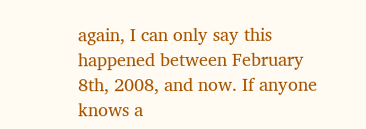again, I can only say this happened between February 8th, 2008, and now. If anyone knows a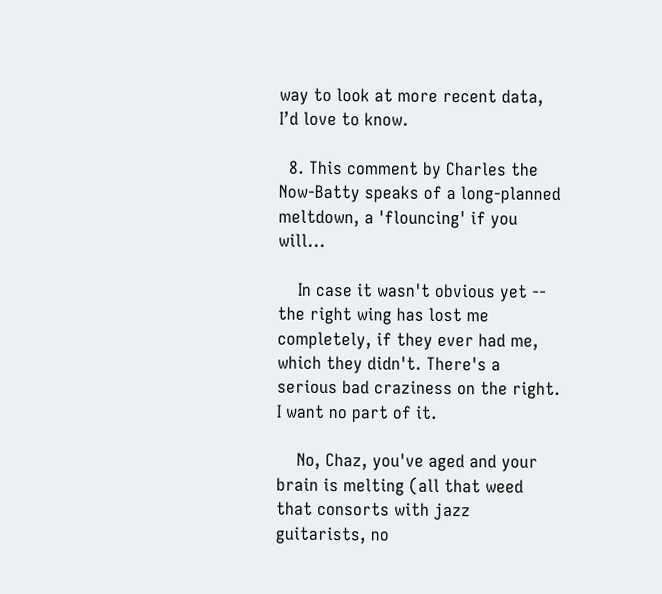way to look at more recent data, I’d love to know.

  8. This comment by Charles the Now-Batty speaks of a long-planned meltdown, a 'flouncing' if you will...

    In case it wasn't obvious yet -- the right wing has lost me completely, if they ever had me, which they didn't. There's a serious bad craziness on the right. I want no part of it.

    No, Chaz, you've aged and your brain is melting (all that weed that consorts with jazz guitarists, no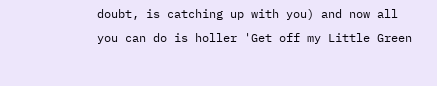doubt, is catching up with you) and now all you can do is holler 'Get off my Little Green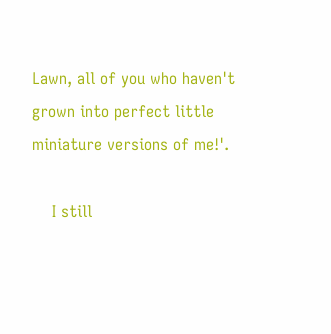Lawn, all of you who haven't grown into perfect little miniature versions of me!'.

    I still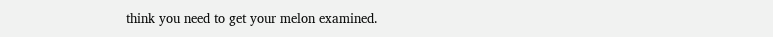think you need to get your melon examined.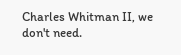Charles Whitman II, we don't need.